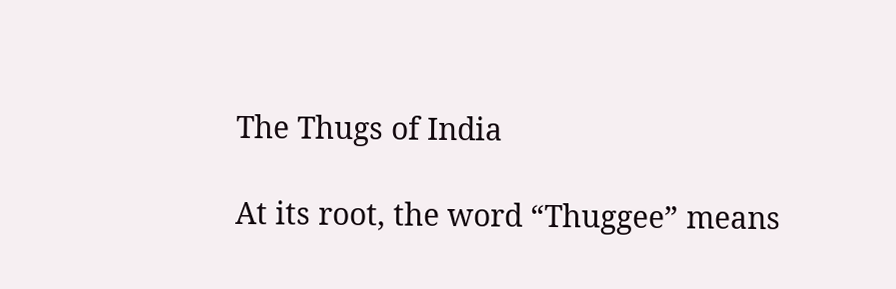The Thugs of India

At its root, the word “Thuggee” means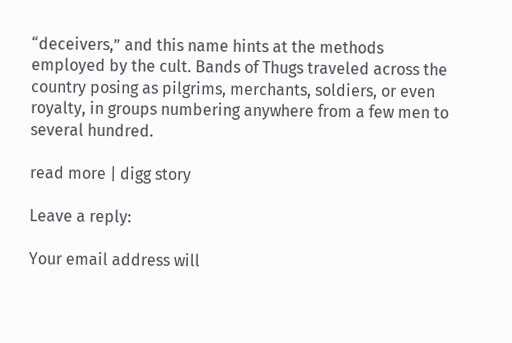“deceivers,” and this name hints at the methods employed by the cult. Bands of Thugs traveled across the country posing as pilgrims, merchants, soldiers, or even royalty, in groups numbering anywhere from a few men to several hundred.

read more | digg story

Leave a reply:

Your email address will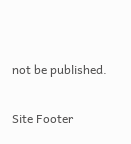not be published.

Site Footer